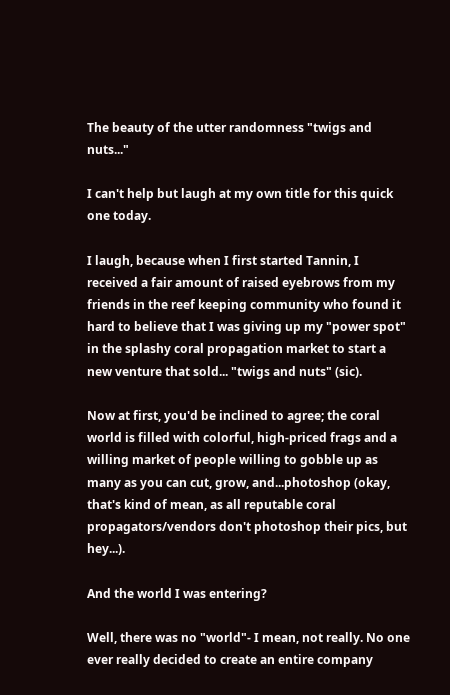The beauty of the utter randomness "twigs and nuts..."

I can't help but laugh at my own title for this quick one today.

I laugh, because when I first started Tannin, I received a fair amount of raised eyebrows from my friends in the reef keeping community who found it hard to believe that I was giving up my "power spot" in the splashy coral propagation market to start a new venture that sold... "twigs and nuts" (sic).

Now at first, you'd be inclined to agree; the coral world is filled with colorful, high-priced frags and a willing market of people willing to gobble up as many as you can cut, grow, and...photoshop (okay, that's kind of mean, as all reputable coral propagators/vendors don't photoshop their pics, but hey...).

And the world I was entering?

Well, there was no "world"- I mean, not really. No one  ever really decided to create an entire company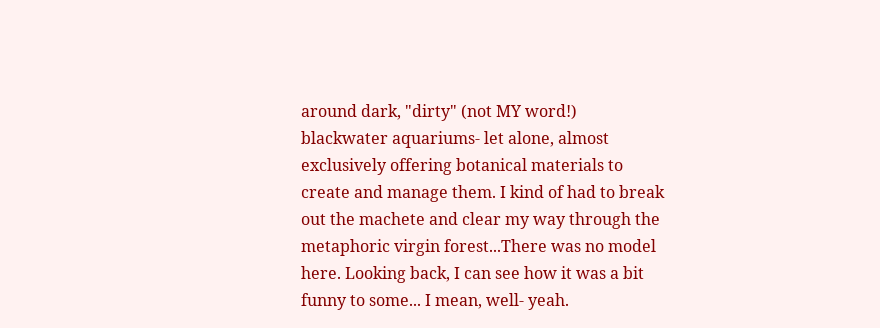around dark, "dirty" (not MY word!) blackwater aquariums- let alone, almost exclusively offering botanical materials to create and manage them. I kind of had to break out the machete and clear my way through the metaphoric virgin forest...There was no model here. Looking back, I can see how it was a bit funny to some... I mean, well- yeah.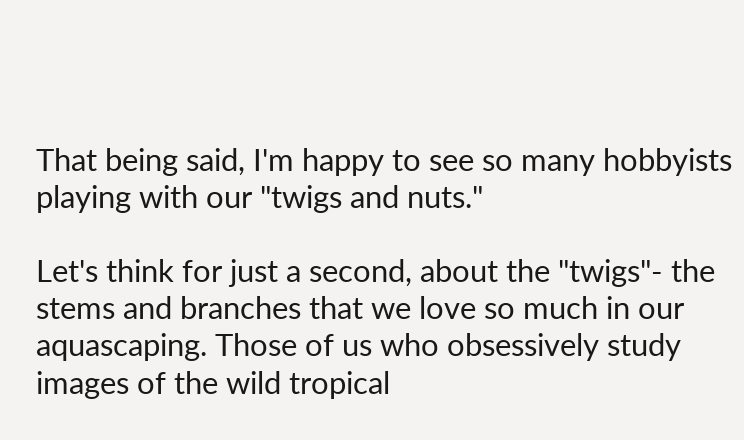That being said, I'm happy to see so many hobbyists playing with our "twigs and nuts."

Let's think for just a second, about the "twigs"- the stems and branches that we love so much in our aquascaping. Those of us who obsessively study images of the wild tropical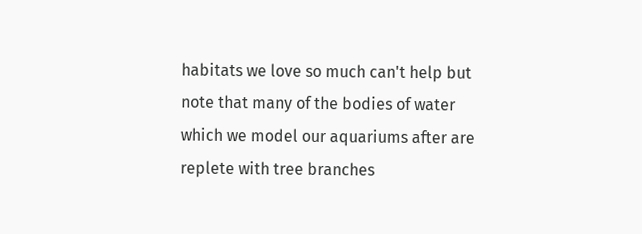habitats we love so much can't help but note that many of the bodies of water which we model our aquariums after are replete with tree branches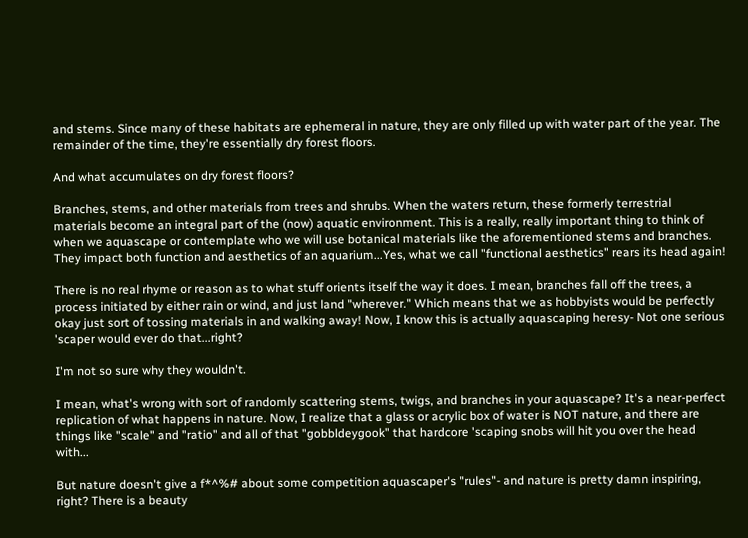and stems. Since many of these habitats are ephemeral in nature, they are only filled up with water part of the year. The remainder of the time, they're essentially dry forest floors.

And what accumulates on dry forest floors?

Branches, stems, and other materials from trees and shrubs. When the waters return, these formerly terrestrial materials become an integral part of the (now) aquatic environment. This is a really, really important thing to think of when we aquascape or contemplate who we will use botanical materials like the aforementioned stems and branches. They impact both function and aesthetics of an aquarium...Yes, what we call "functional aesthetics" rears its head again!

There is no real rhyme or reason as to what stuff orients itself the way it does. I mean, branches fall off the trees, a process initiated by either rain or wind, and just land "wherever." Which means that we as hobbyists would be perfectly okay just sort of tossing materials in and walking away! Now, I know this is actually aquascaping heresy- Not one serious 'scaper would ever do that...right?

I'm not so sure why they wouldn't.

I mean, what's wrong with sort of randomly scattering stems, twigs, and branches in your aquascape? It's a near-perfect replication of what happens in nature. Now, I realize that a glass or acrylic box of water is NOT nature, and there are things like "scale" and "ratio" and all of that "gobbldeygook" that hardcore 'scaping snobs will hit you over the head with...

But nature doesn't give a f*^%# about some competition aquascaper's "rules"- and nature is pretty damn inspiring, right? There is a beauty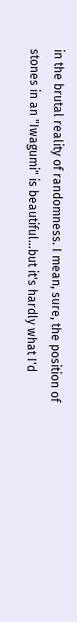in the brutal reality of randomness. I mean, sure, the position of stones in an "Iwagumi" is beautiful...but it's hardly what I'd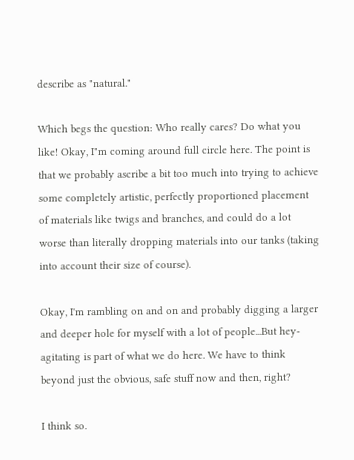describe as "natural."

Which begs the question: Who really cares? Do what you like! Okay, I"m coming around full circle here. The point is that we probably ascribe a bit too much into trying to achieve some completely artistic, perfectly proportioned placement of materials like twigs and branches, and could do a lot worse than literally dropping materials into our tanks (taking into account their size of course).

Okay, I'm rambling on and on and probably digging a larger and deeper hole for myself with a lot of people...But hey- agitating is part of what we do here. We have to think beyond just the obvious, safe stuff now and then, right?

I think so.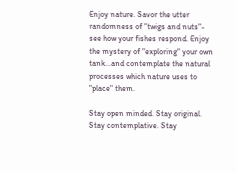Enjoy nature. Savor the utter randomness of "twigs and nuts"- see how your fishes respond. Enjoy the mystery of "exploring" your own tank...and contemplate the natural processes which nature uses to "place" them.

Stay open minded. Stay original. Stay contemplative. Stay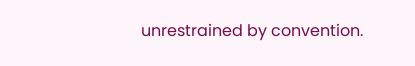unrestrained by convention.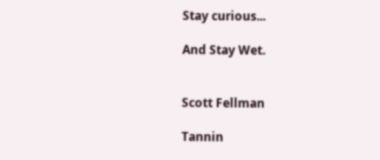Stay curious...

And Stay Wet.


Scott Fellman

Tannin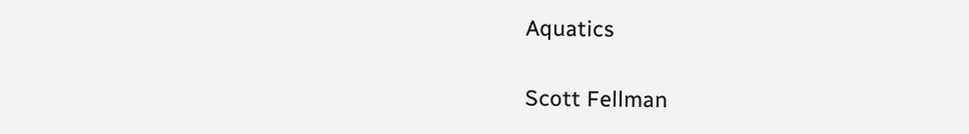Aquatics

Scott Fellman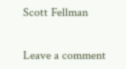Scott Fellman


Leave a comment